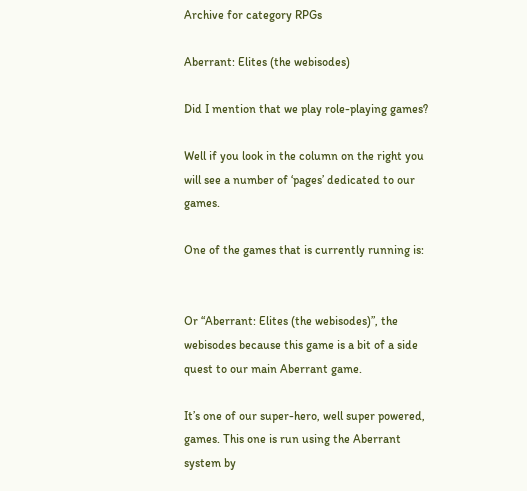Archive for category RPGs

Aberrant: Elites (the webisodes)

Did I mention that we play role-playing games?

Well if you look in the column on the right you will see a number of ‘pages’ dedicated to our games.

One of the games that is currently running is:


Or “Aberrant: Elites (the webisodes)”, the webisodes because this game is a bit of a side quest to our main Aberrant game.

It’s one of our super-hero, well super powered, games. This one is run using the Aberrant system by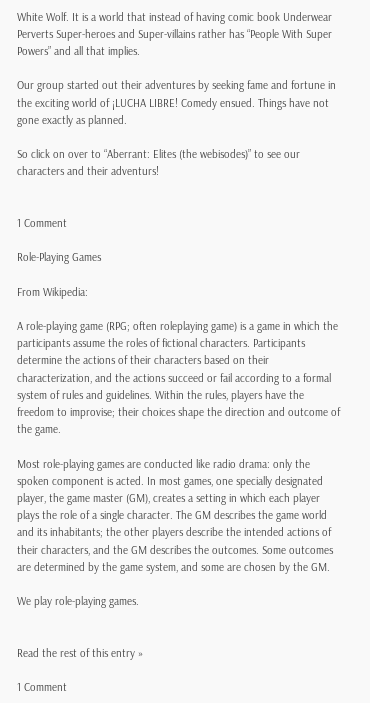White Wolf. It is a world that instead of having comic book Underwear Perverts Super-heroes and Super-villains rather has “People With Super Powers” and all that implies.

Our group started out their adventures by seeking fame and fortune in the exciting world of ¡LUCHA LIBRE! Comedy ensued. Things have not gone exactly as planned.

So click on over to “Aberrant: Elites (the webisodes)” to see our characters and their adventurs!


1 Comment

Role-Playing Games

From Wikipedia:

A role-playing game (RPG; often roleplaying game) is a game in which the participants assume the roles of fictional characters. Participants determine the actions of their characters based on their characterization, and the actions succeed or fail according to a formal system of rules and guidelines. Within the rules, players have the freedom to improvise; their choices shape the direction and outcome of the game.

Most role-playing games are conducted like radio drama: only the spoken component is acted. In most games, one specially designated player, the game master (GM), creates a setting in which each player plays the role of a single character. The GM describes the game world and its inhabitants; the other players describe the intended actions of their characters, and the GM describes the outcomes. Some outcomes are determined by the game system, and some are chosen by the GM.

We play role-playing games.


Read the rest of this entry »

1 Comment